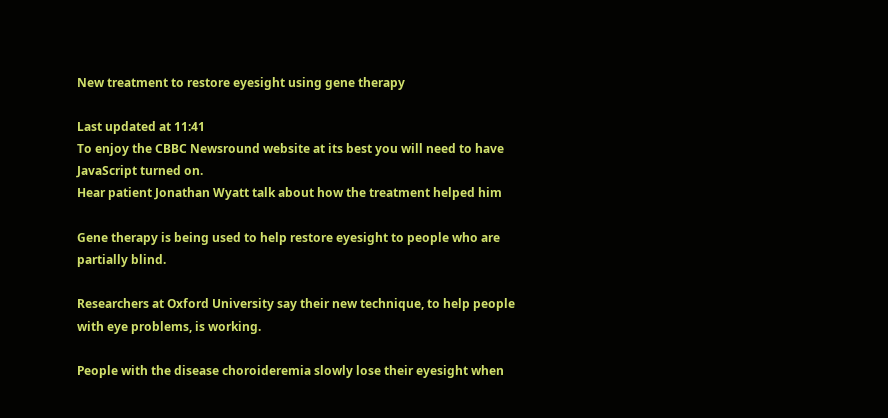New treatment to restore eyesight using gene therapy

Last updated at 11:41
To enjoy the CBBC Newsround website at its best you will need to have JavaScript turned on.
Hear patient Jonathan Wyatt talk about how the treatment helped him

Gene therapy is being used to help restore eyesight to people who are partially blind.

Researchers at Oxford University say their new technique, to help people with eye problems, is working.

People with the disease choroideremia slowly lose their eyesight when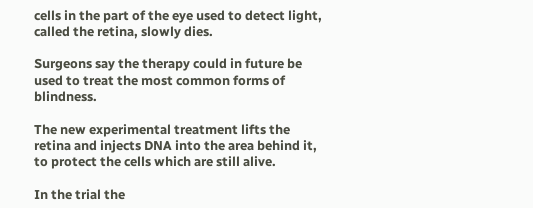cells in the part of the eye used to detect light, called the retina, slowly dies.

Surgeons say the therapy could in future be used to treat the most common forms of blindness.

The new experimental treatment lifts the retina and injects DNA into the area behind it, to protect the cells which are still alive.

In the trial the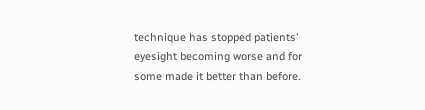technique has stopped patients' eyesight becoming worse and for some made it better than before.